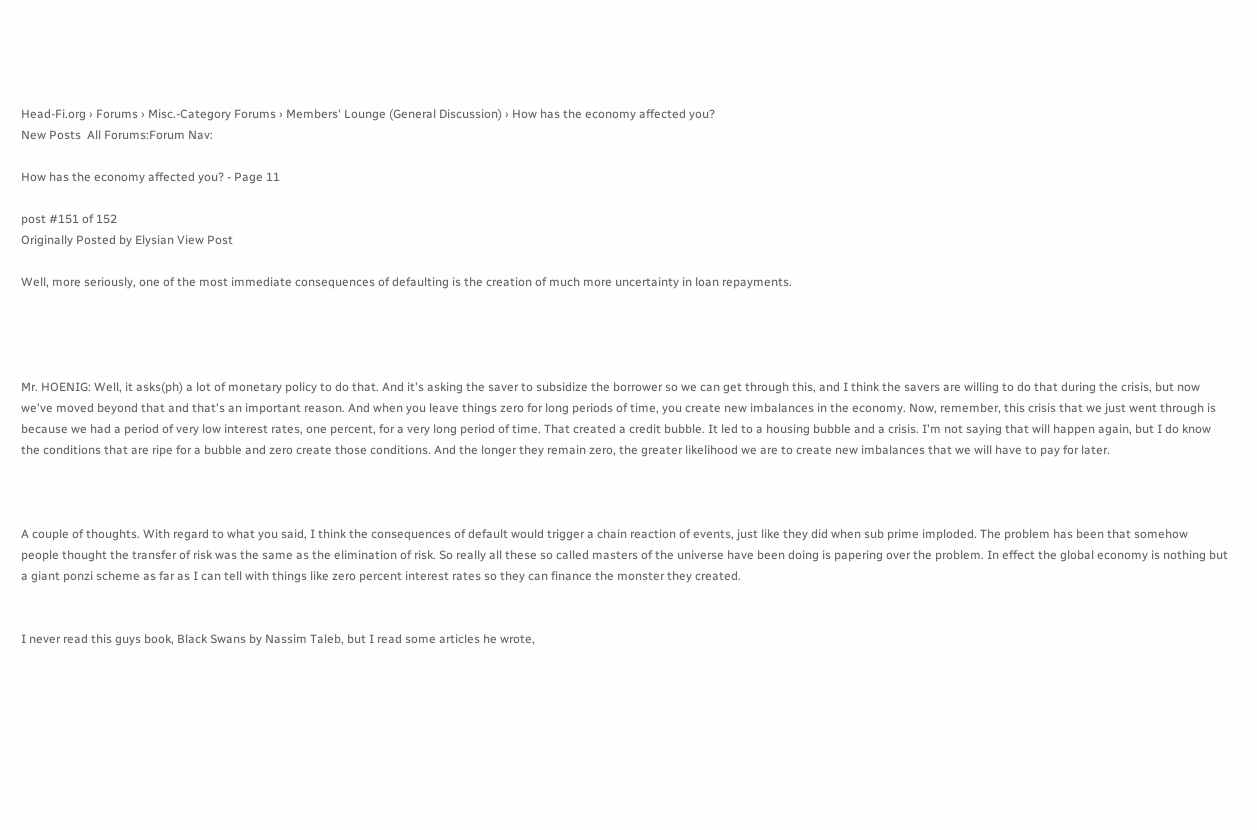Head-Fi.org › Forums › Misc.-Category Forums › Members' Lounge (General Discussion) › How has the economy affected you?
New Posts  All Forums:Forum Nav:

How has the economy affected you? - Page 11

post #151 of 152
Originally Posted by Elysian View Post

Well, more seriously, one of the most immediate consequences of defaulting is the creation of much more uncertainty in loan repayments.




Mr. HOENIG: Well, it asks(ph) a lot of monetary policy to do that. And it's asking the saver to subsidize the borrower so we can get through this, and I think the savers are willing to do that during the crisis, but now we've moved beyond that and that's an important reason. And when you leave things zero for long periods of time, you create new imbalances in the economy. Now, remember, this crisis that we just went through is because we had a period of very low interest rates, one percent, for a very long period of time. That created a credit bubble. It led to a housing bubble and a crisis. I'm not saying that will happen again, but I do know the conditions that are ripe for a bubble and zero create those conditions. And the longer they remain zero, the greater likelihood we are to create new imbalances that we will have to pay for later.



A couple of thoughts. With regard to what you said, I think the consequences of default would trigger a chain reaction of events, just like they did when sub prime imploded. The problem has been that somehow people thought the transfer of risk was the same as the elimination of risk. So really all these so called masters of the universe have been doing is papering over the problem. In effect the global economy is nothing but a giant ponzi scheme as far as I can tell with things like zero percent interest rates so they can finance the monster they created.


I never read this guys book, Black Swans by Nassim Taleb, but I read some articles he wrote,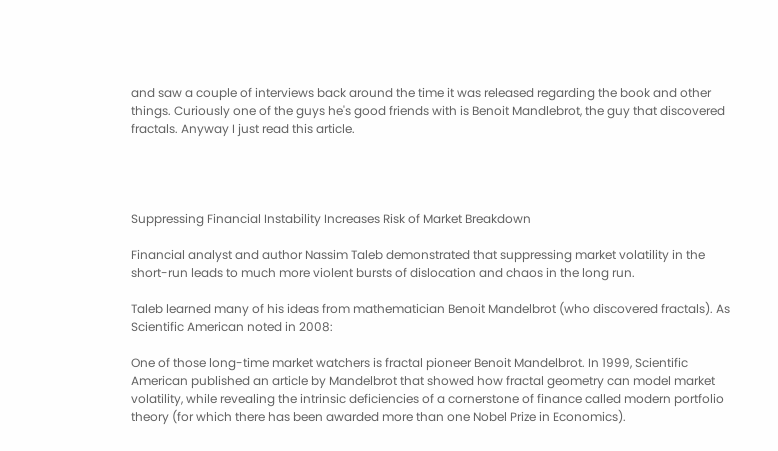and saw a couple of interviews back around the time it was released regarding the book and other things. Curiously one of the guys he's good friends with is Benoit Mandlebrot, the guy that discovered fractals. Anyway I just read this article.




Suppressing Financial Instability Increases Risk of Market Breakdown

Financial analyst and author Nassim Taleb demonstrated that suppressing market volatility in the short-run leads to much more violent bursts of dislocation and chaos in the long run.

Taleb learned many of his ideas from mathematician Benoit Mandelbrot (who discovered fractals). As Scientific American noted in 2008:

One of those long-time market watchers is fractal pioneer Benoit Mandelbrot. In 1999, Scientific American published an article by Mandelbrot that showed how fractal geometry can model market volatility, while revealing the intrinsic deficiencies of a cornerstone of finance called modern portfolio theory (for which there has been awarded more than one Nobel Prize in Economics).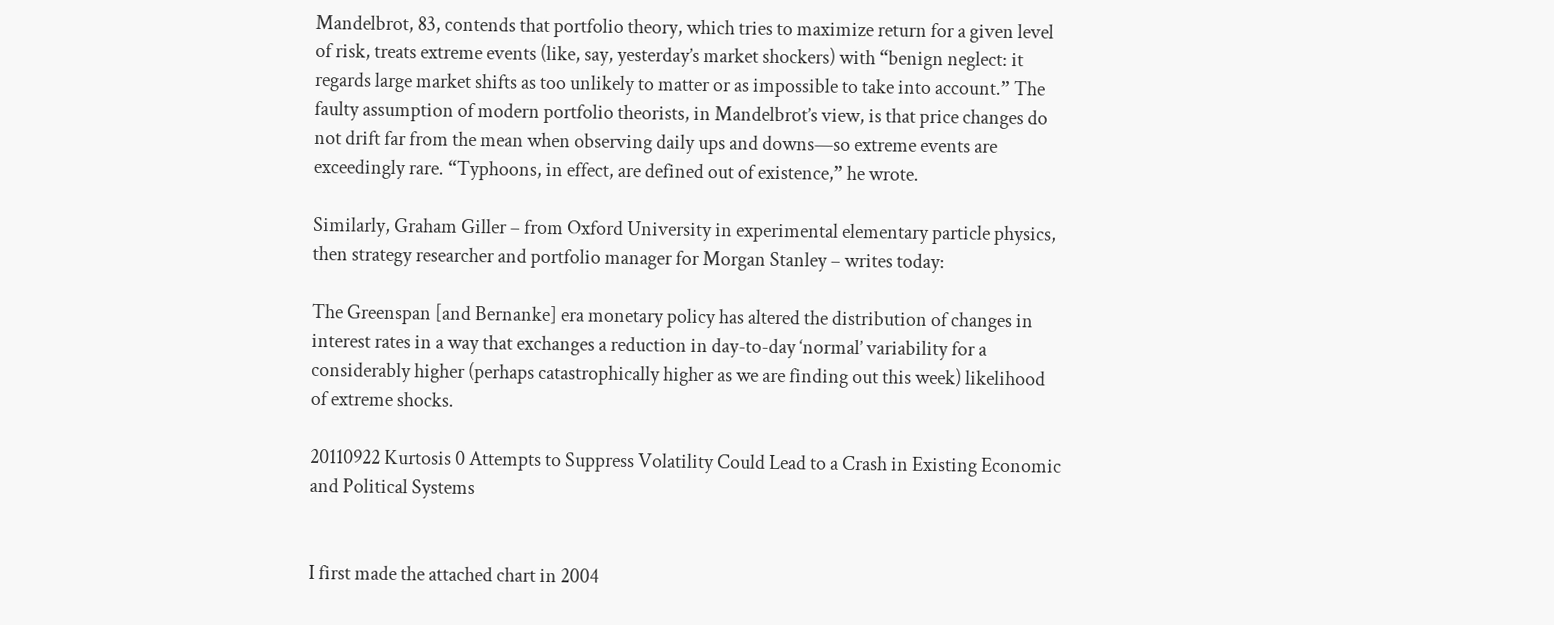Mandelbrot, 83, contends that portfolio theory, which tries to maximize return for a given level of risk, treats extreme events (like, say, yesterday’s market shockers) with “benign neglect: it regards large market shifts as too unlikely to matter or as impossible to take into account.” The faulty assumption of modern portfolio theorists, in Mandelbrot’s view, is that price changes do not drift far from the mean when observing daily ups and downs—so extreme events are exceedingly rare. “Typhoons, in effect, are defined out of existence,” he wrote.

Similarly, Graham Giller – from Oxford University in experimental elementary particle physics, then strategy researcher and portfolio manager for Morgan Stanley – writes today:

The Greenspan [and Bernanke] era monetary policy has altered the distribution of changes in interest rates in a way that exchanges a reduction in day-to-day ‘normal’ variability for a considerably higher (perhaps catastrophically higher as we are finding out this week) likelihood of extreme shocks.

20110922 Kurtosis 0 Attempts to Suppress Volatility Could Lead to a Crash in Existing Economic and Political Systems


I first made the attached chart in 2004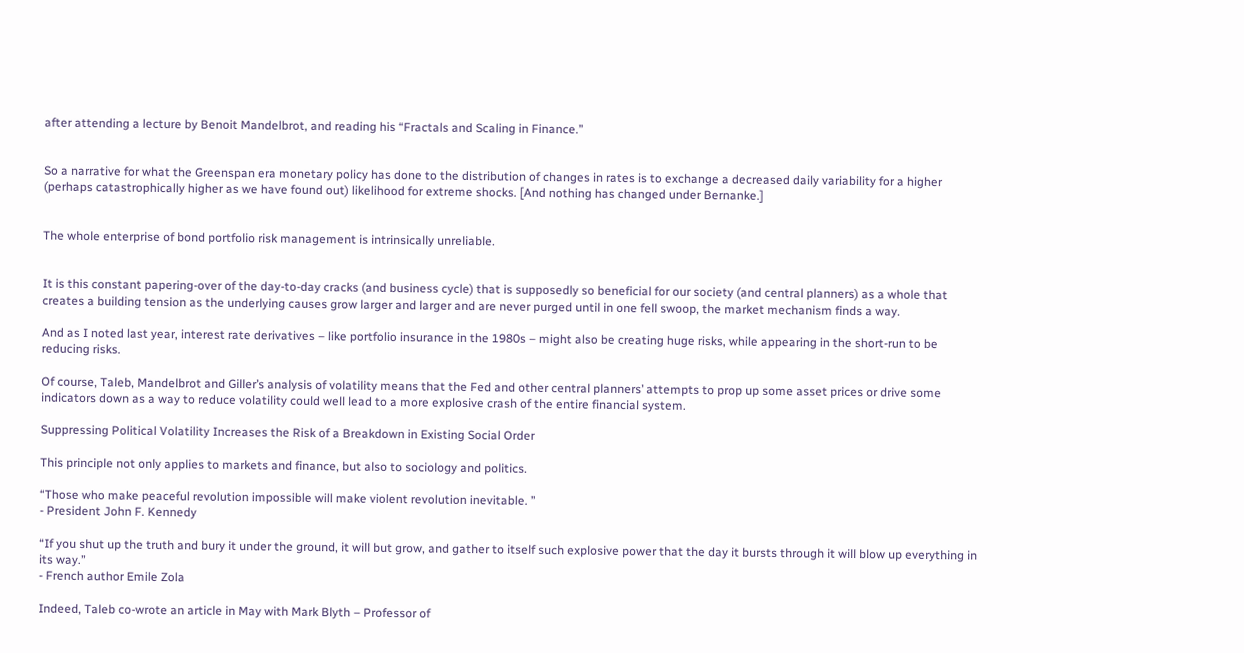after attending a lecture by Benoit Mandelbrot, and reading his “Fractals and Scaling in Finance.”


So a narrative for what the Greenspan era monetary policy has done to the distribution of changes in rates is to exchange a decreased daily variability for a higher (perhaps catastrophically higher as we have found out) likelihood for extreme shocks. [And nothing has changed under Bernanke.]


The whole enterprise of bond portfolio risk management is intrinsically unreliable.


It is this constant papering-over of the day-to-day cracks (and business cycle) that is supposedly so beneficial for our society (and central planners) as a whole that creates a building tension as the underlying causes grow larger and larger and are never purged until in one fell swoop, the market mechanism finds a way.

And as I noted last year, interest rate derivatives – like portfolio insurance in the 1980s – might also be creating huge risks, while appearing in the short-run to be reducing risks.

Of course, Taleb, Mandelbrot and Giller’s analysis of volatility means that the Fed and other central planners’ attempts to prop up some asset prices or drive some indicators down as a way to reduce volatility could well lead to a more explosive crash of the entire financial system.

Suppressing Political Volatility Increases the Risk of a Breakdown in Existing Social Order

This principle not only applies to markets and finance, but also to sociology and politics.

“Those who make peaceful revolution impossible will make violent revolution inevitable. ”
- President John F. Kennedy

“If you shut up the truth and bury it under the ground, it will but grow, and gather to itself such explosive power that the day it bursts through it will blow up everything in its way.”
- French author Emile Zola

Indeed, Taleb co-wrote an article in May with Mark Blyth – Professor of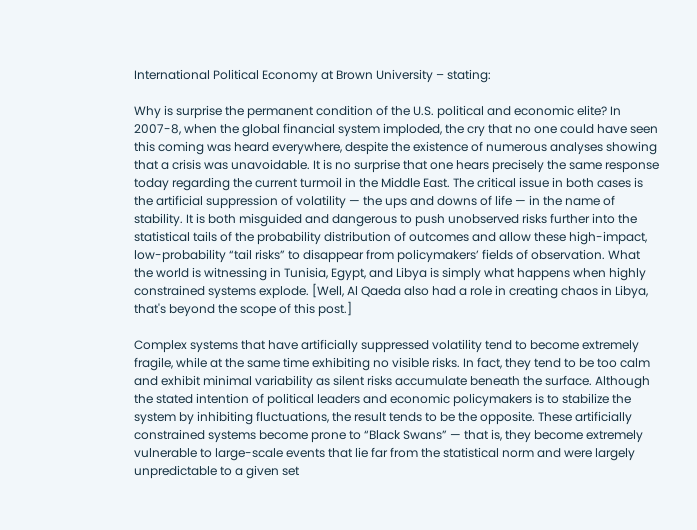International Political Economy at Brown University – stating:

Why is surprise the permanent condition of the U.S. political and economic elite? In 2007-8, when the global financial system imploded, the cry that no one could have seen this coming was heard everywhere, despite the existence of numerous analyses showing that a crisis was unavoidable. It is no surprise that one hears precisely the same response today regarding the current turmoil in the Middle East. The critical issue in both cases is the artificial suppression of volatility — the ups and downs of life — in the name of stability. It is both misguided and dangerous to push unobserved risks further into the statistical tails of the probability distribution of outcomes and allow these high-impact, low-probability “tail risks” to disappear from policymakers’ fields of observation. What the world is witnessing in Tunisia, Egypt, and Libya is simply what happens when highly constrained systems explode. [Well, Al Qaeda also had a role in creating chaos in Libya, that's beyond the scope of this post.]

Complex systems that have artificially suppressed volatility tend to become extremely fragile, while at the same time exhibiting no visible risks. In fact, they tend to be too calm and exhibit minimal variability as silent risks accumulate beneath the surface. Although the stated intention of political leaders and economic policymakers is to stabilize the system by inhibiting fluctuations, the result tends to be the opposite. These artificially constrained systems become prone to “Black Swans” — that is, they become extremely vulnerable to large-scale events that lie far from the statistical norm and were largely unpredictable to a given set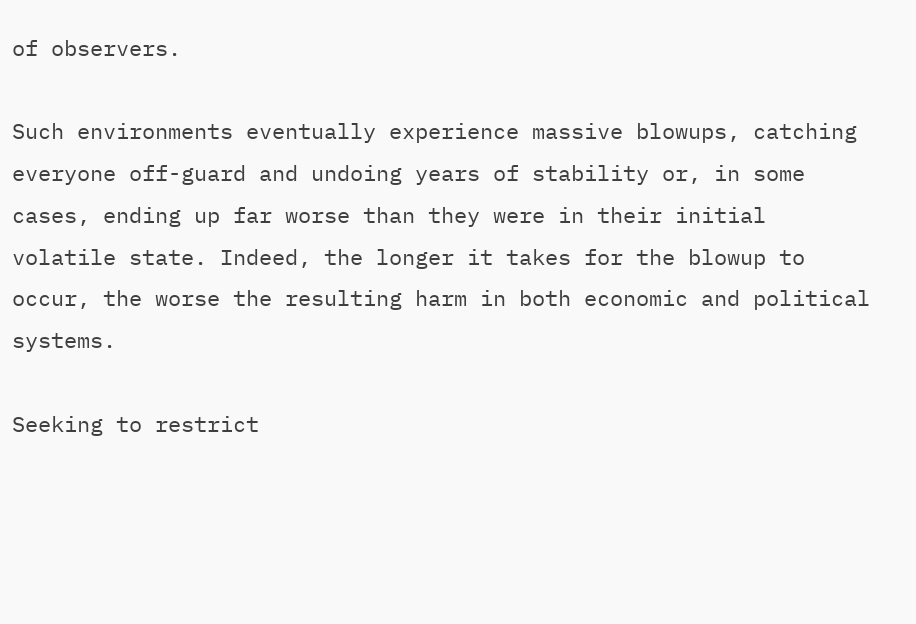of observers.

Such environments eventually experience massive blowups, catching everyone off-guard and undoing years of stability or, in some cases, ending up far worse than they were in their initial volatile state. Indeed, the longer it takes for the blowup to occur, the worse the resulting harm in both economic and political systems.

Seeking to restrict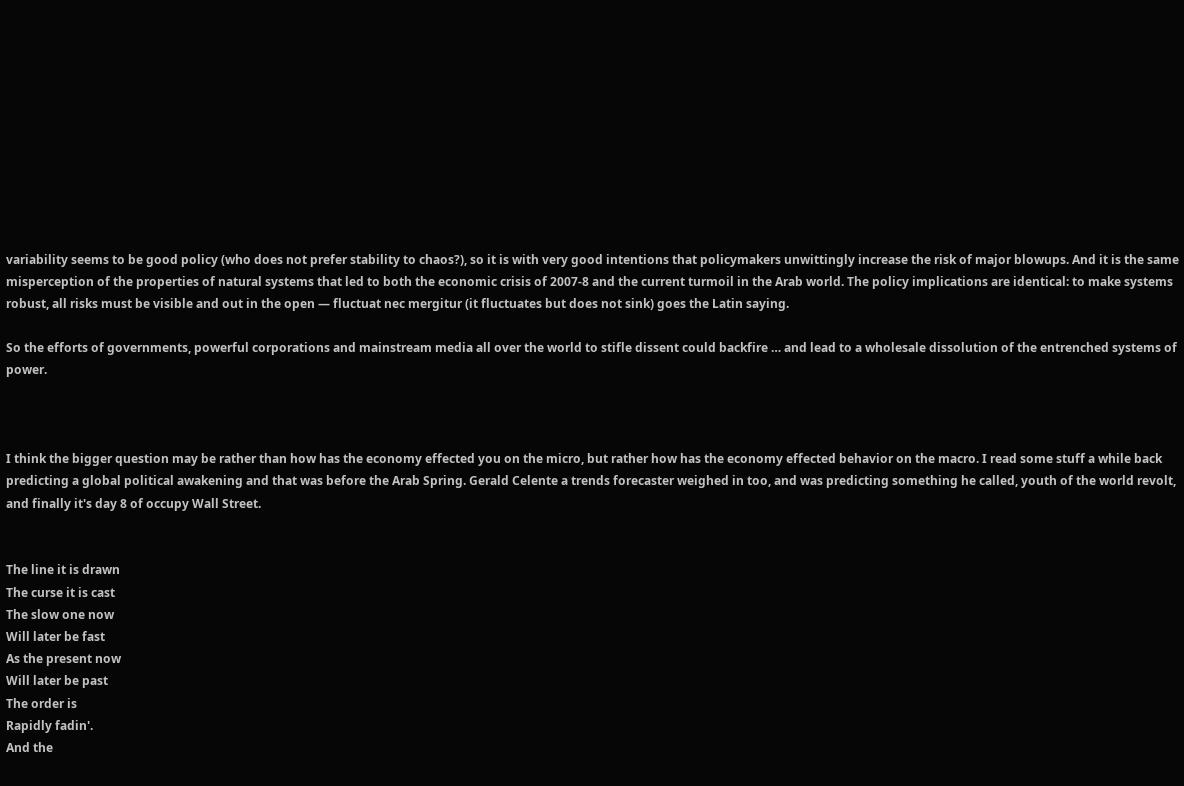variability seems to be good policy (who does not prefer stability to chaos?), so it is with very good intentions that policymakers unwittingly increase the risk of major blowups. And it is the same misperception of the properties of natural systems that led to both the economic crisis of 2007-8 and the current turmoil in the Arab world. The policy implications are identical: to make systems robust, all risks must be visible and out in the open — fluctuat nec mergitur (it fluctuates but does not sink) goes the Latin saying.

So the efforts of governments, powerful corporations and mainstream media all over the world to stifle dissent could backfire … and lead to a wholesale dissolution of the entrenched systems of power.



I think the bigger question may be rather than how has the economy effected you on the micro, but rather how has the economy effected behavior on the macro. I read some stuff a while back predicting a global political awakening and that was before the Arab Spring. Gerald Celente a trends forecaster weighed in too, and was predicting something he called, youth of the world revolt, and finally it's day 8 of occupy Wall Street.


The line it is drawn
The curse it is cast
The slow one now
Will later be fast
As the present now
Will later be past
The order is
Rapidly fadin'.
And the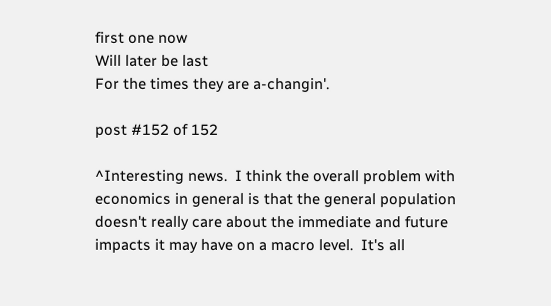first one now
Will later be last
For the times they are a-changin'.

post #152 of 152

^Interesting news.  I think the overall problem with economics in general is that the general population doesn't really care about the immediate and future impacts it may have on a macro level.  It's all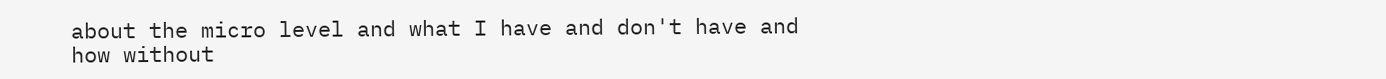about the micro level and what I have and don't have and how without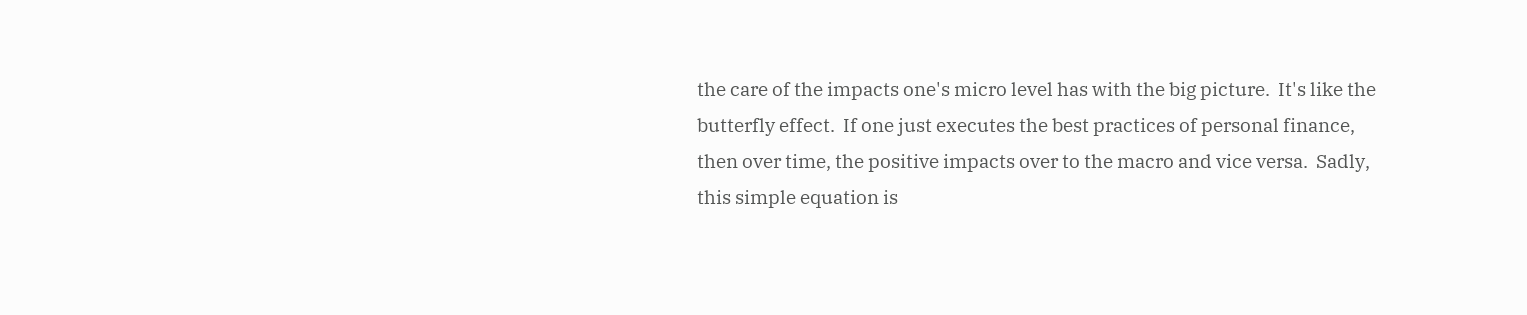the care of the impacts one's micro level has with the big picture.  It's like the butterfly effect.  If one just executes the best practices of personal finance, then over time, the positive impacts over to the macro and vice versa.  Sadly, this simple equation is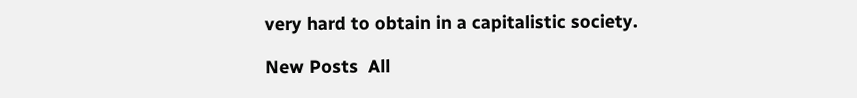very hard to obtain in a capitalistic society.

New Posts  All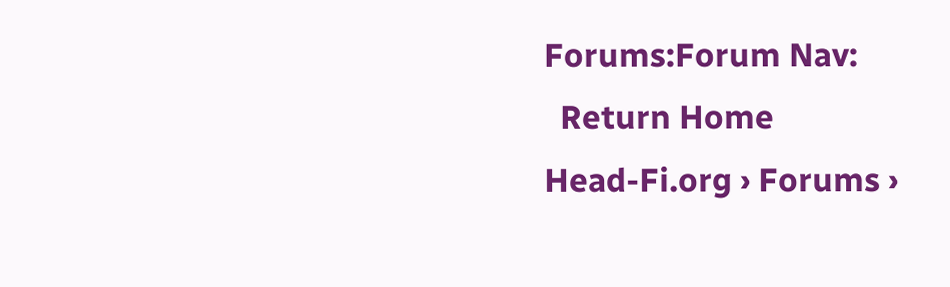Forums:Forum Nav:
  Return Home
Head-Fi.org › Forums ›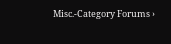Misc.-Category Forums ›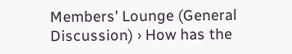Members' Lounge (General Discussion) › How has the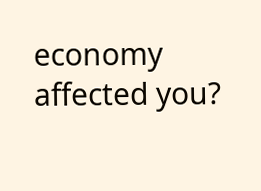economy affected you?